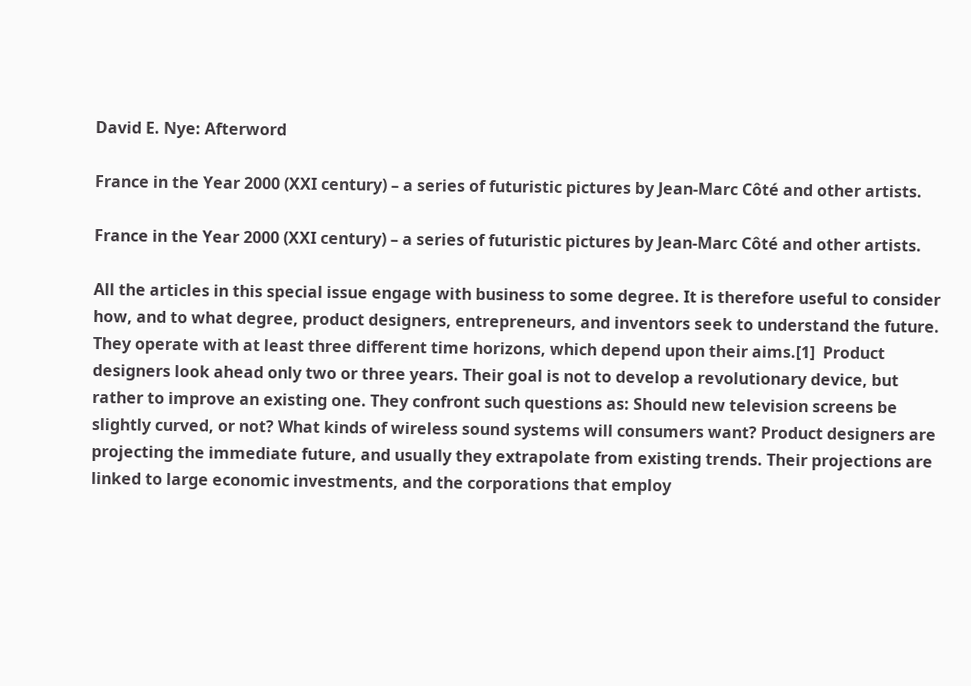David E. Nye: Afterword

France in the Year 2000 (XXI century) – a series of futuristic pictures by Jean-Marc Côté and other artists.

France in the Year 2000 (XXI century) – a series of futuristic pictures by Jean-Marc Côté and other artists.

All the articles in this special issue engage with business to some degree. It is therefore useful to consider how, and to what degree, product designers, entrepreneurs, and inventors seek to understand the future. They operate with at least three different time horizons, which depend upon their aims.[1]  Product designers look ahead only two or three years. Their goal is not to develop a revolutionary device, but rather to improve an existing one. They confront such questions as: Should new television screens be slightly curved, or not? What kinds of wireless sound systems will consumers want? Product designers are projecting the immediate future, and usually they extrapolate from existing trends. Their projections are linked to large economic investments, and the corporations that employ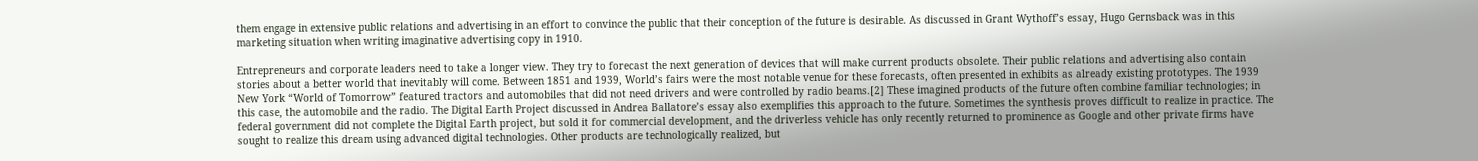them engage in extensive public relations and advertising in an effort to convince the public that their conception of the future is desirable. As discussed in Grant Wythoff’s essay, Hugo Gernsback was in this marketing situation when writing imaginative advertising copy in 1910.

Entrepreneurs and corporate leaders need to take a longer view. They try to forecast the next generation of devices that will make current products obsolete. Their public relations and advertising also contain stories about a better world that inevitably will come. Between 1851 and 1939, World’s fairs were the most notable venue for these forecasts, often presented in exhibits as already existing prototypes. The 1939 New York “World of Tomorrow” featured tractors and automobiles that did not need drivers and were controlled by radio beams.[2] These imagined products of the future often combine familiar technologies; in this case, the automobile and the radio. The Digital Earth Project discussed in Andrea Ballatore’s essay also exemplifies this approach to the future. Sometimes the synthesis proves difficult to realize in practice. The federal government did not complete the Digital Earth project, but sold it for commercial development, and the driverless vehicle has only recently returned to prominence as Google and other private firms have sought to realize this dream using advanced digital technologies. Other products are technologically realized, but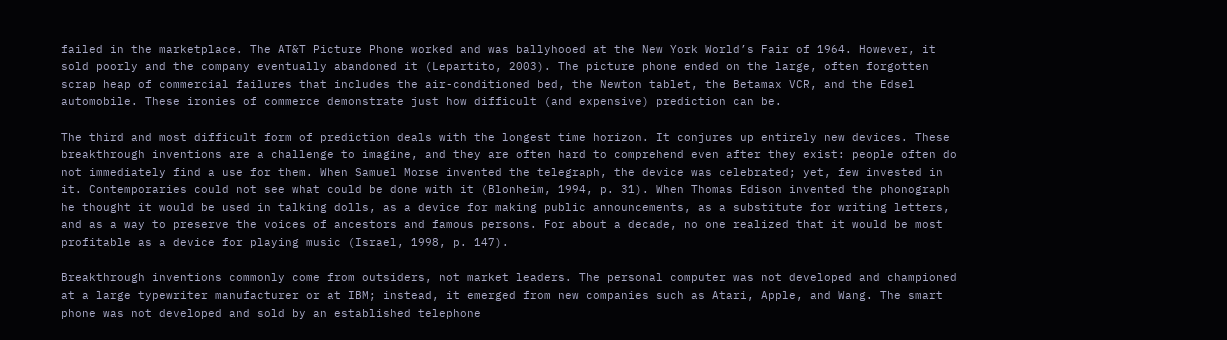failed in the marketplace. The AT&T Picture Phone worked and was ballyhooed at the New York World’s Fair of 1964. However, it sold poorly and the company eventually abandoned it (Lepartito, 2003). The picture phone ended on the large, often forgotten scrap heap of commercial failures that includes the air-conditioned bed, the Newton tablet, the Betamax VCR, and the Edsel automobile. These ironies of commerce demonstrate just how difficult (and expensive) prediction can be.

The third and most difficult form of prediction deals with the longest time horizon. It conjures up entirely new devices. These breakthrough inventions are a challenge to imagine, and they are often hard to comprehend even after they exist: people often do not immediately find a use for them. When Samuel Morse invented the telegraph, the device was celebrated; yet, few invested in it. Contemporaries could not see what could be done with it (Blonheim, 1994, p. 31). When Thomas Edison invented the phonograph he thought it would be used in talking dolls, as a device for making public announcements, as a substitute for writing letters, and as a way to preserve the voices of ancestors and famous persons. For about a decade, no one realized that it would be most profitable as a device for playing music (Israel, 1998, p. 147).

Breakthrough inventions commonly come from outsiders, not market leaders. The personal computer was not developed and championed at a large typewriter manufacturer or at IBM; instead, it emerged from new companies such as Atari, Apple, and Wang. The smart phone was not developed and sold by an established telephone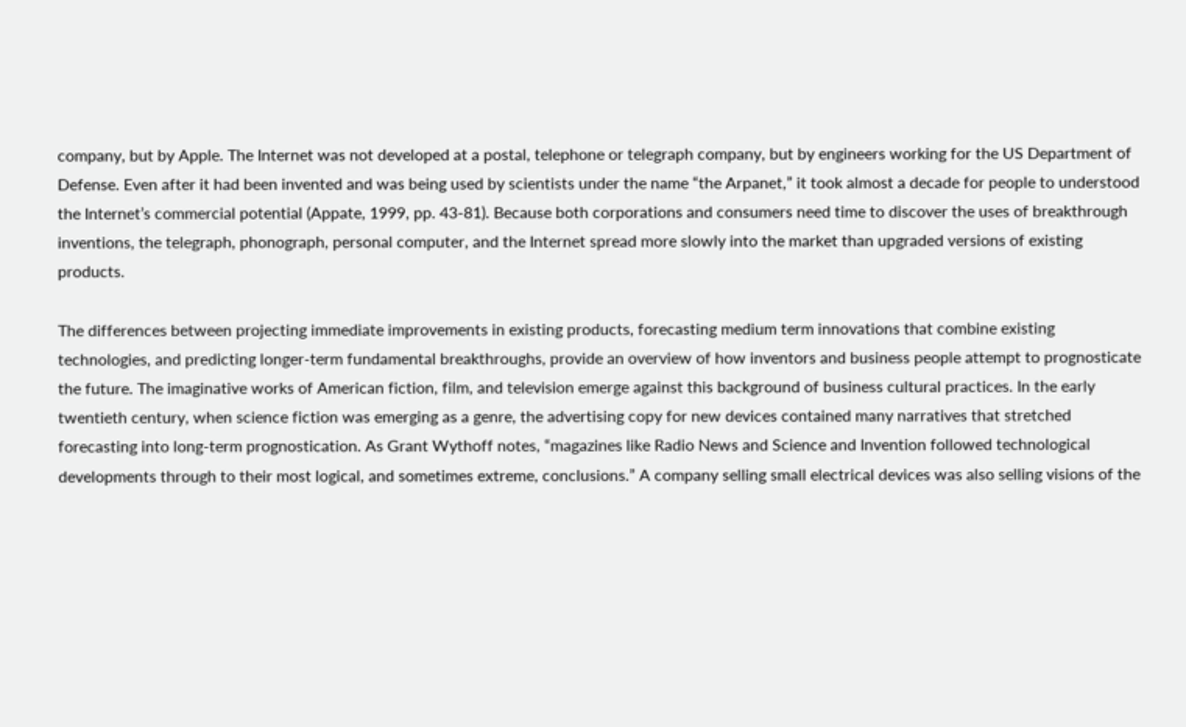company, but by Apple. The Internet was not developed at a postal, telephone or telegraph company, but by engineers working for the US Department of Defense. Even after it had been invented and was being used by scientists under the name “the Arpanet,” it took almost a decade for people to understood the Internet’s commercial potential (Appate, 1999, pp. 43-81). Because both corporations and consumers need time to discover the uses of breakthrough inventions, the telegraph, phonograph, personal computer, and the Internet spread more slowly into the market than upgraded versions of existing products.

The differences between projecting immediate improvements in existing products, forecasting medium term innovations that combine existing technologies, and predicting longer-term fundamental breakthroughs, provide an overview of how inventors and business people attempt to prognosticate the future. The imaginative works of American fiction, film, and television emerge against this background of business cultural practices. In the early twentieth century, when science fiction was emerging as a genre, the advertising copy for new devices contained many narratives that stretched forecasting into long-term prognostication. As Grant Wythoff notes, “magazines like Radio News and Science and Invention followed technological developments through to their most logical, and sometimes extreme, conclusions.” A company selling small electrical devices was also selling visions of the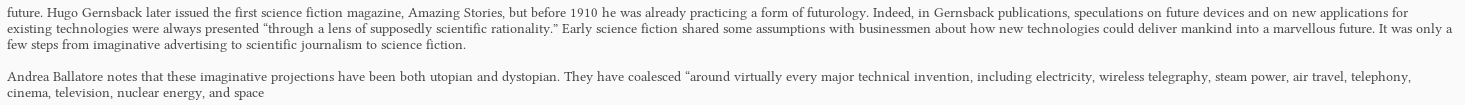future. Hugo Gernsback later issued the first science fiction magazine, Amazing Stories, but before 1910 he was already practicing a form of futurology. Indeed, in Gernsback publications, speculations on future devices and on new applications for existing technologies were always presented “through a lens of supposedly scientific rationality.” Early science fiction shared some assumptions with businessmen about how new technologies could deliver mankind into a marvellous future. It was only a few steps from imaginative advertising to scientific journalism to science fiction.

Andrea Ballatore notes that these imaginative projections have been both utopian and dystopian. They have coalesced “around virtually every major technical invention, including electricity, wireless telegraphy, steam power, air travel, telephony, cinema, television, nuclear energy, and space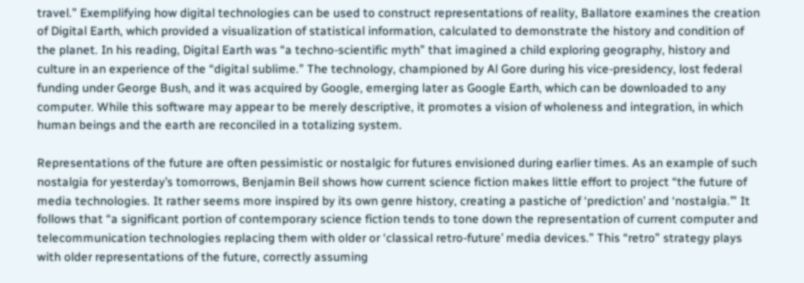travel.” Exemplifying how digital technologies can be used to construct representations of reality, Ballatore examines the creation of Digital Earth, which provided a visualization of statistical information, calculated to demonstrate the history and condition of the planet. In his reading, Digital Earth was “a techno-scientific myth” that imagined a child exploring geography, history and culture in an experience of the “digital sublime.” The technology, championed by Al Gore during his vice-presidency, lost federal funding under George Bush, and it was acquired by Google, emerging later as Google Earth, which can be downloaded to any computer. While this software may appear to be merely descriptive, it promotes a vision of wholeness and integration, in which human beings and the earth are reconciled in a totalizing system.

Representations of the future are often pessimistic or nostalgic for futures envisioned during earlier times. As an example of such nostalgia for yesterday’s tomorrows, Benjamin Beil shows how current science fiction makes little effort to project “the future of media technologies. It rather seems more inspired by its own genre history, creating a pastiche of ‘prediction’ and ‘nostalgia.’” It follows that “a significant portion of contemporary science fiction tends to tone down the representation of current computer and telecommunication technologies replacing them with older or ‘classical retro-future’ media devices.” This “retro” strategy plays with older representations of the future, correctly assuming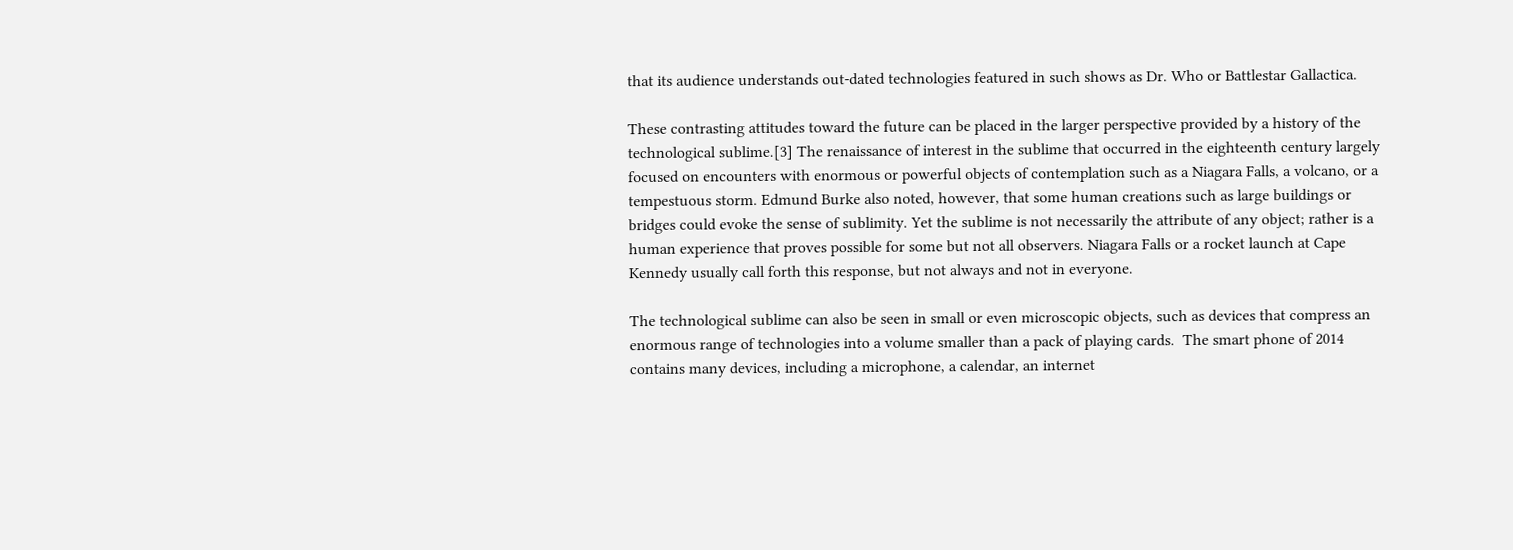that its audience understands out-dated technologies featured in such shows as Dr. Who or Battlestar Gallactica.

These contrasting attitudes toward the future can be placed in the larger perspective provided by a history of the technological sublime.[3] The renaissance of interest in the sublime that occurred in the eighteenth century largely focused on encounters with enormous or powerful objects of contemplation such as a Niagara Falls, a volcano, or a tempestuous storm. Edmund Burke also noted, however, that some human creations such as large buildings or bridges could evoke the sense of sublimity. Yet the sublime is not necessarily the attribute of any object; rather is a human experience that proves possible for some but not all observers. Niagara Falls or a rocket launch at Cape Kennedy usually call forth this response, but not always and not in everyone.

The technological sublime can also be seen in small or even microscopic objects, such as devices that compress an enormous range of technologies into a volume smaller than a pack of playing cards.  The smart phone of 2014 contains many devices, including a microphone, a calendar, an internet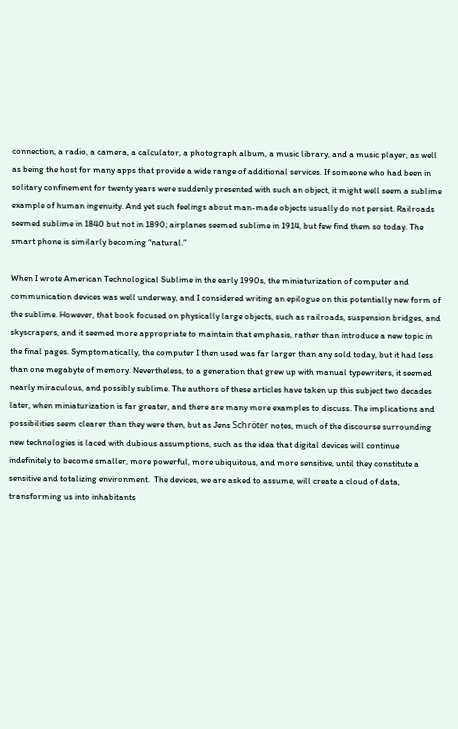connection, a radio, a camera, a calculator, a photograph album, a music library, and a music player, as well as being the host for many apps that provide a wide range of additional services. If someone who had been in solitary confinement for twenty years were suddenly presented with such an object, it might well seem a sublime example of human ingenuity. And yet such feelings about man-made objects usually do not persist. Railroads seemed sublime in 1840 but not in 1890; airplanes seemed sublime in 1914, but few find them so today. The smart phone is similarly becoming “natural.”

When I wrote American Technological Sublime in the early 1990s, the miniaturization of computer and communication devices was well underway, and I considered writing an epilogue on this potentially new form of the sublime. However, that book focused on physically large objects, such as railroads, suspension bridges, and skyscrapers, and it seemed more appropriate to maintain that emphasis, rather than introduce a new topic in the final pages. Symptomatically, the computer I then used was far larger than any sold today, but it had less than one megabyte of memory. Nevertheless, to a generation that grew up with manual typewriters, it seemed nearly miraculous, and possibly sublime. The authors of these articles have taken up this subject two decades later, when miniaturization is far greater, and there are many more examples to discuss. The implications and possibilities seem clearer than they were then, but as Jens Schröter notes, much of the discourse surrounding new technologies is laced with dubious assumptions, such as the idea that digital devices will continue indefinitely to become smaller, more powerful, more ubiquitous, and more sensitive, until they constitute a sensitive and totalizing environment.  The devices, we are asked to assume, will create a cloud of data, transforming us into inhabitants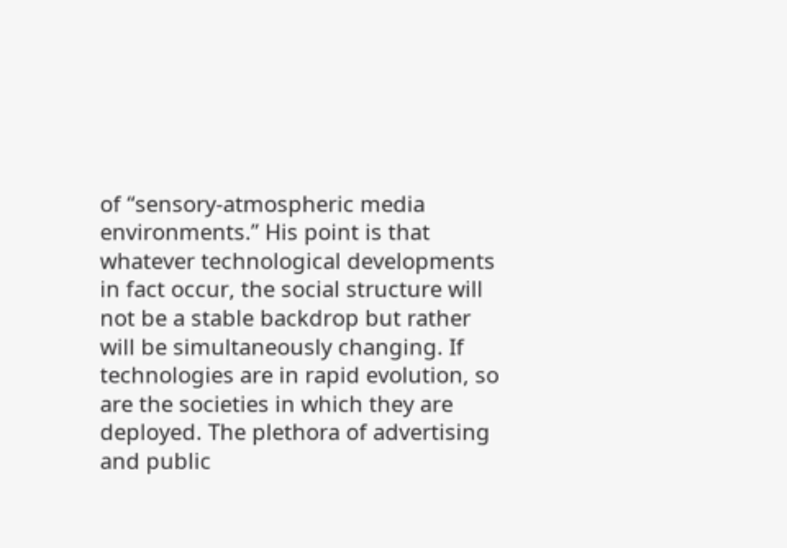of “sensory-atmospheric media environments.” His point is that whatever technological developments in fact occur, the social structure will not be a stable backdrop but rather will be simultaneously changing. If technologies are in rapid evolution, so are the societies in which they are deployed. The plethora of advertising and public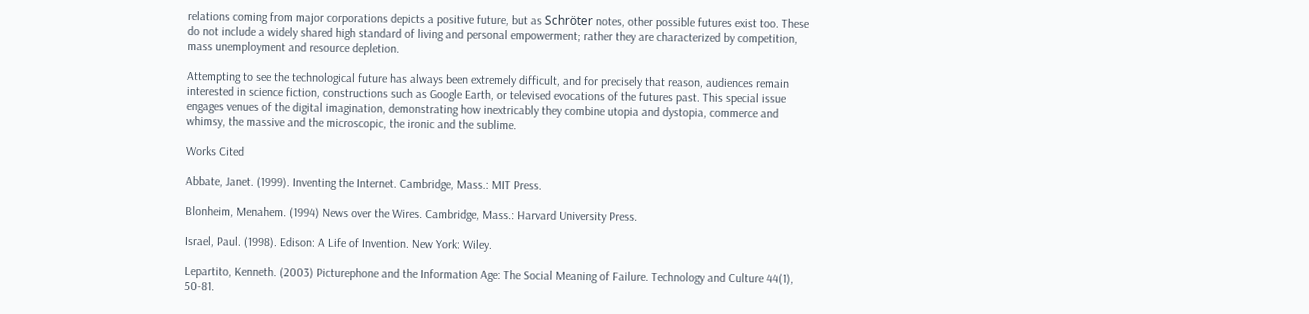relations coming from major corporations depicts a positive future, but as Schröter notes, other possible futures exist too. These do not include a widely shared high standard of living and personal empowerment; rather they are characterized by competition, mass unemployment and resource depletion.

Attempting to see the technological future has always been extremely difficult, and for precisely that reason, audiences remain interested in science fiction, constructions such as Google Earth, or televised evocations of the futures past. This special issue engages venues of the digital imagination, demonstrating how inextricably they combine utopia and dystopia, commerce and whimsy, the massive and the microscopic, the ironic and the sublime.

Works Cited

Abbate, Janet. (1999). Inventing the Internet. Cambridge, Mass.: MIT Press.

Blonheim, Menahem. (1994) News over the Wires. Cambridge, Mass.: Harvard University Press.

Israel, Paul. (1998). Edison: A Life of Invention. New York: Wiley.

Lepartito, Kenneth. (2003) Picturephone and the Information Age: The Social Meaning of Failure. Technology and Culture 44(1), 50-81.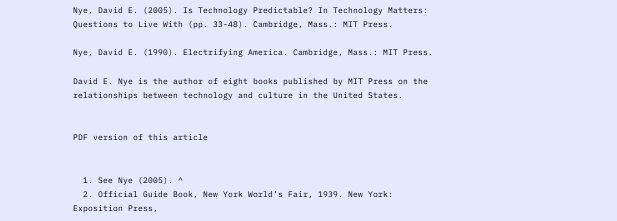Nye, David E. (2005). Is Technology Predictable? In Technology Matters: Questions to Live With (pp. 33-48). Cambridge, Mass.: MIT Press.

Nye, David E. (1990). Electrifying America. Cambridge, Mass.: MIT Press.

David E. Nye is the author of eight books published by MIT Press on the relationships between technology and culture in the United States.


PDF version of this article


  1. See Nye (2005). ^
  2. Official Guide Book, New York World’s Fair, 1939. New York: Exposition Press,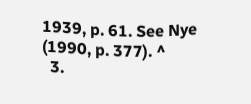1939, p. 61. See Nye (1990, p. 377). ^
  3.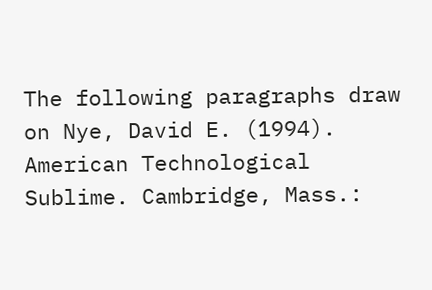The following paragraphs draw on Nye, David E. (1994). American Technological Sublime. Cambridge, Mass.: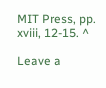MIT Press, pp. xviii, 12-15. ^

Leave a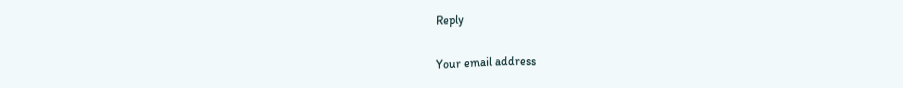Reply

Your email address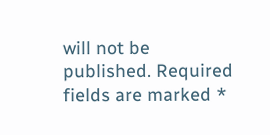will not be published. Required fields are marked *